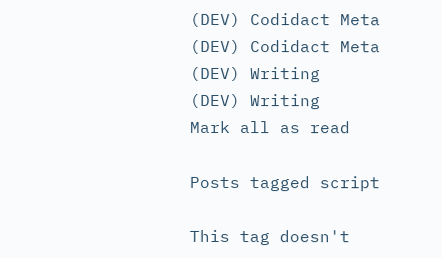(DEV) Codidact Meta
(DEV) Codidact Meta
(DEV) Writing
(DEV) Writing
Mark all as read

Posts tagged script

This tag doesn't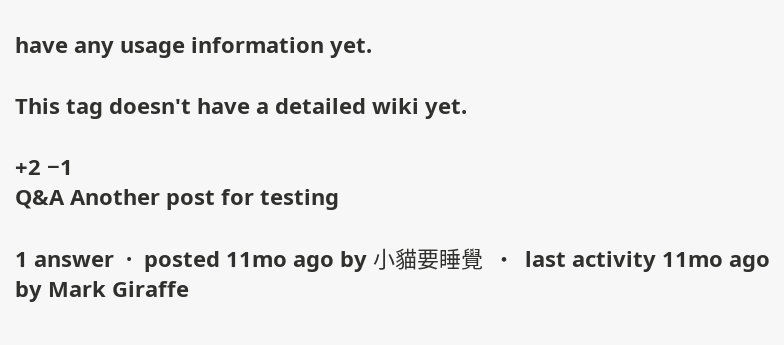have any usage information yet.

This tag doesn't have a detailed wiki yet.

+2 −1
Q&A Another post for testing

1 answer  ·  posted 11mo ago by 小貓要睡覺  ·  last activity 11mo ago by Mark Giraffe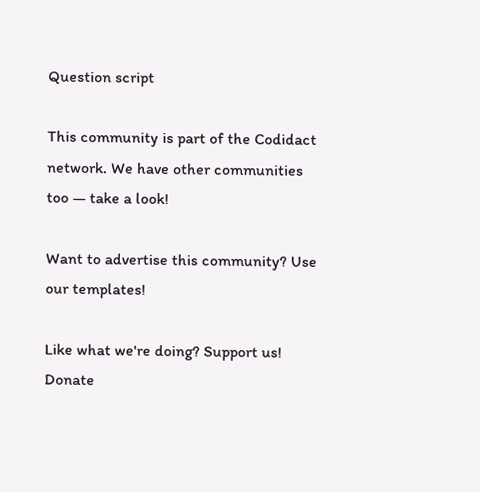Question script

This community is part of the Codidact network. We have other communities too — take a look!

Want to advertise this community? Use our templates!

Like what we're doing? Support us! Donate